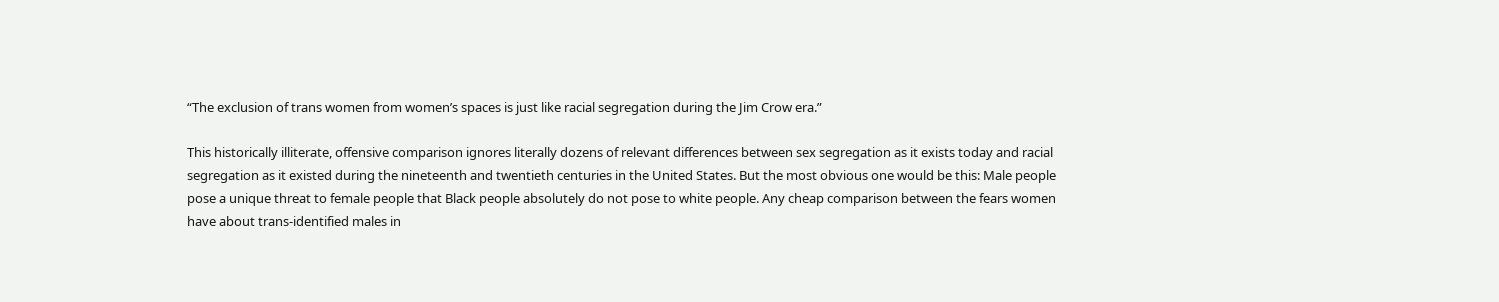“The exclusion of trans women from women’s spaces is just like racial segregation during the Jim Crow era.”

This historically illiterate, offensive comparison ignores literally dozens of relevant differences between sex segregation as it exists today and racial segregation as it existed during the nineteenth and twentieth centuries in the United States. But the most obvious one would be this: Male people pose a unique threat to female people that Black people absolutely do not pose to white people. Any cheap comparison between the fears women have about trans-identified males in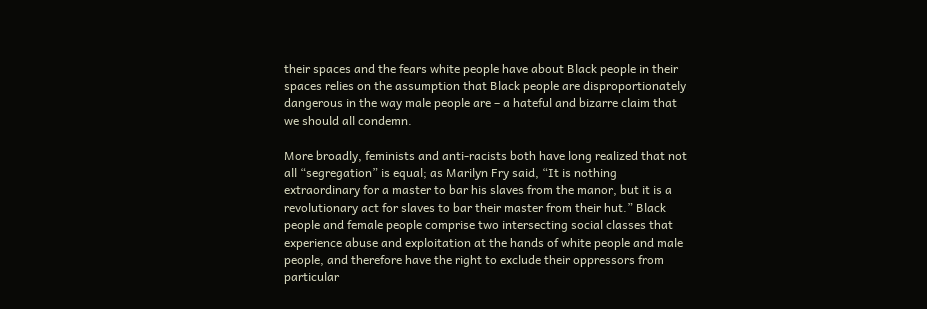their spaces and the fears white people have about Black people in their spaces relies on the assumption that Black people are disproportionately dangerous in the way male people are – a hateful and bizarre claim that we should all condemn.

More broadly, feminists and anti-racists both have long realized that not all “segregation” is equal; as Marilyn Fry said, “It is nothing extraordinary for a master to bar his slaves from the manor, but it is a revolutionary act for slaves to bar their master from their hut.” Black people and female people comprise two intersecting social classes that experience abuse and exploitation at the hands of white people and male people, and therefore have the right to exclude their oppressors from particular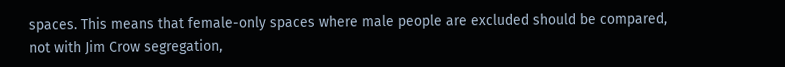spaces. This means that female-only spaces where male people are excluded should be compared, not with Jim Crow segregation,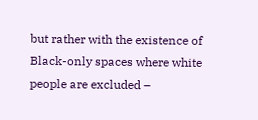but rather with the existence of Black-only spaces where white people are excluded –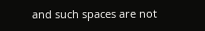and such spaces are not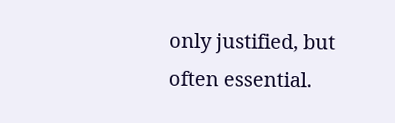only justified, but often essential.